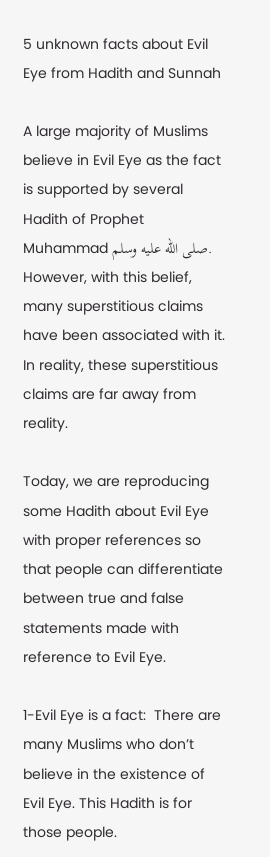5 unknown facts about Evil Eye from Hadith and Sunnah

A large majority of Muslims believe in Evil Eye as the fact is supported by several Hadith of Prophet Muhammad صلى الله عليه وسلم. However, with this belief, many superstitious claims have been associated with it. In reality, these superstitious claims are far away from reality.

Today, we are reproducing some Hadith about Evil Eye with proper references so that people can differentiate between true and false statements made with reference to Evil Eye.

1-Evil Eye is a fact:  There are many Muslims who don’t believe in the existence of Evil Eye. This Hadith is for those people.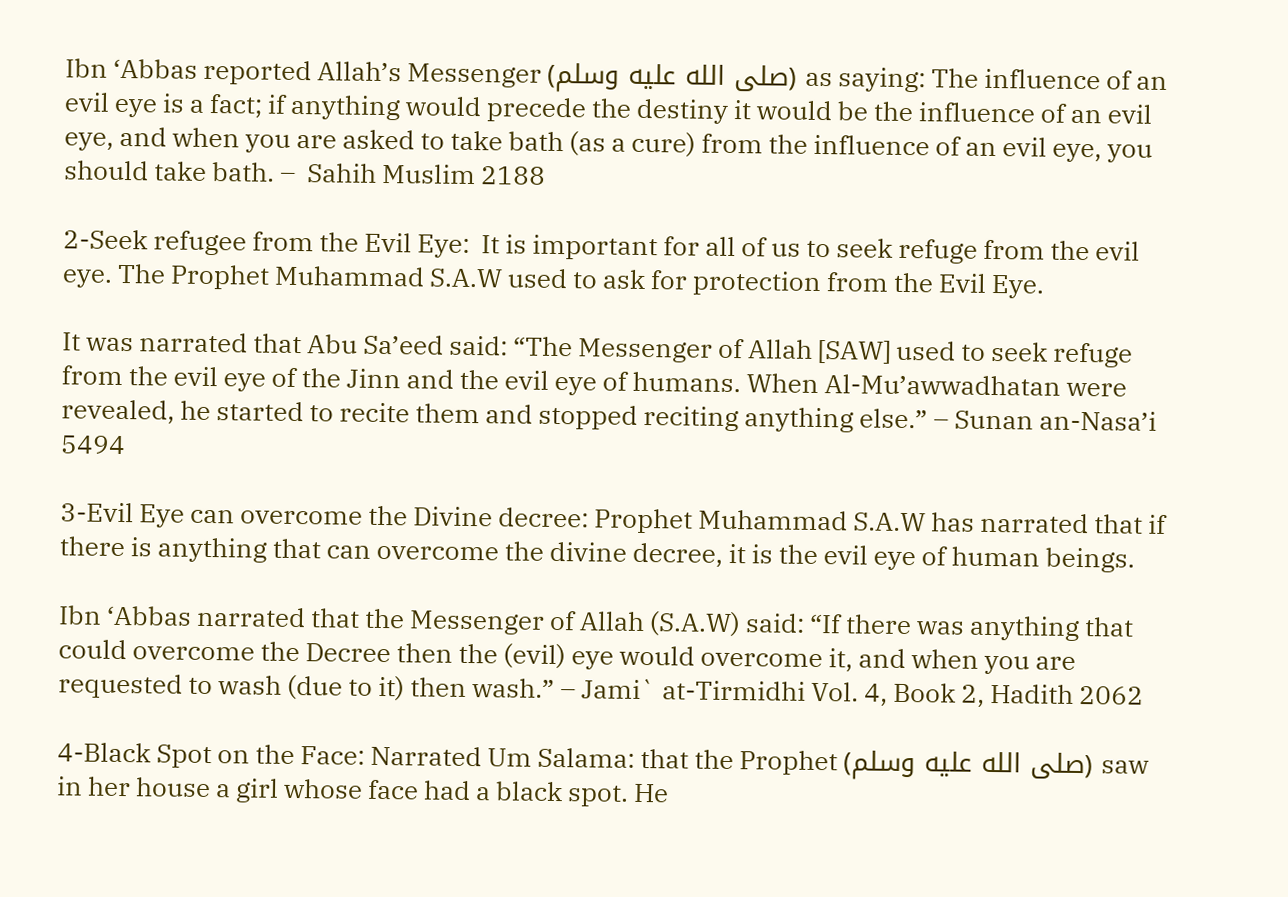Ibn ‘Abbas reported Allah’s Messenger (صلى الله عليه وسلم) as saying: The influence of an evil eye is a fact; if anything would precede the destiny it would be the influence of an evil eye, and when you are asked to take bath (as a cure) from the influence of an evil eye, you should take bath. –  Sahih Muslim 2188

2-Seek refugee from the Evil Eye:  It is important for all of us to seek refuge from the evil eye. The Prophet Muhammad S.A.W used to ask for protection from the Evil Eye.

It was narrated that Abu Sa’eed said: “The Messenger of Allah [SAW] used to seek refuge from the evil eye of the Jinn and the evil eye of humans. When Al-Mu’awwadhatan were revealed, he started to recite them and stopped reciting anything else.” – Sunan an-Nasa’i 5494

3-Evil Eye can overcome the Divine decree: Prophet Muhammad S.A.W has narrated that if there is anything that can overcome the divine decree, it is the evil eye of human beings.

Ibn ‘Abbas narrated that the Messenger of Allah (S.A.W) said: “If there was anything that could overcome the Decree then the (evil) eye would overcome it, and when you are requested to wash (due to it) then wash.” – Jami` at-Tirmidhi Vol. 4, Book 2, Hadith 2062

4-Black Spot on the Face: Narrated Um Salama: that the Prophet (صلى الله عليه وسلم) saw in her house a girl whose face had a black spot. He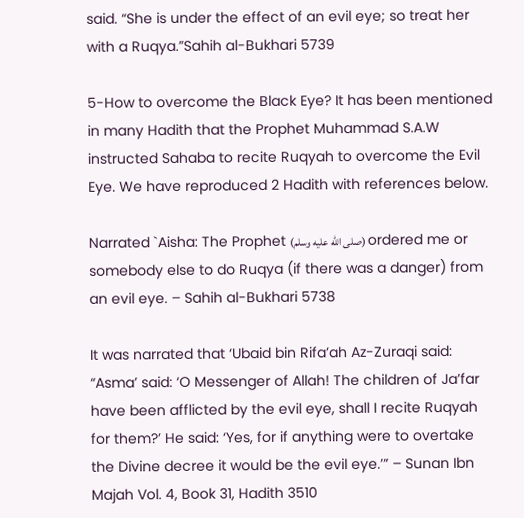said. “She is under the effect of an evil eye; so treat her with a Ruqya.”Sahih al-Bukhari 5739

5-How to overcome the Black Eye? It has been mentioned in many Hadith that the Prophet Muhammad S.A.W instructed Sahaba to recite Ruqyah to overcome the Evil Eye. We have reproduced 2 Hadith with references below.

Narrated `Aisha: The Prophet (صلى الله عليه وسلم) ordered me or somebody else to do Ruqya (if there was a danger) from an evil eye. – Sahih al-Bukhari 5738

It was narrated that ‘Ubaid bin Rifa’ah Az-Zuraqi said: “Asma’ said: ‘O Messenger of Allah! The children of Ja’far have been afflicted by the evil eye, shall I recite Ruqyah for them?’ He said: ‘Yes, for if anything were to overtake the Divine decree it would be the evil eye.’” – Sunan Ibn Majah Vol. 4, Book 31, Hadith 3510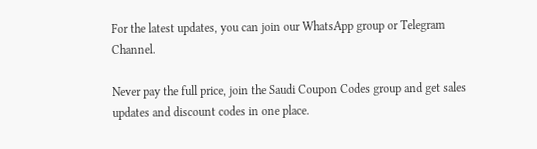For the latest updates, you can join our WhatsApp group or Telegram Channel.

Never pay the full price, join the Saudi Coupon Codes group and get sales updates and discount codes in one place.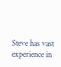Steve has vast experience in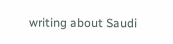writing about Saudi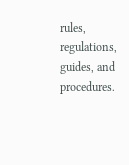rules, regulations, guides, and procedures.